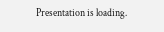Presentation is loading.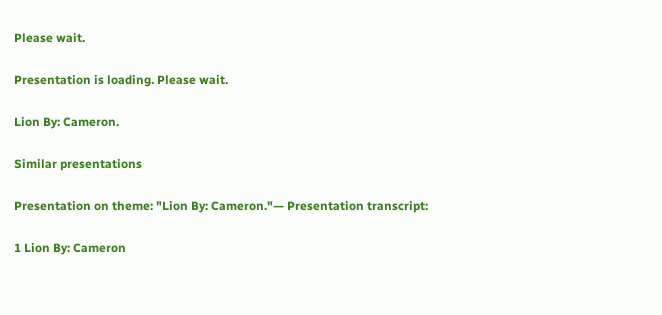Please wait.

Presentation is loading. Please wait.

Lion By: Cameron.

Similar presentations

Presentation on theme: "Lion By: Cameron."— Presentation transcript:

1 Lion By: Cameron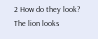2 How do they look? The lion looks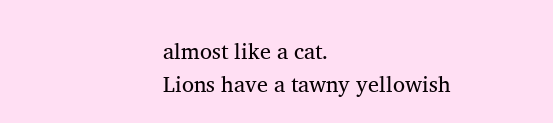almost like a cat.
Lions have a tawny yellowish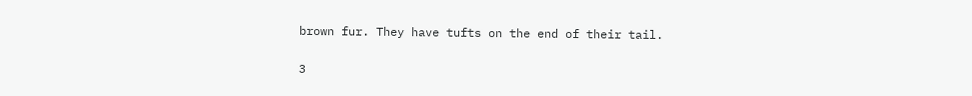brown fur. They have tufts on the end of their tail.

3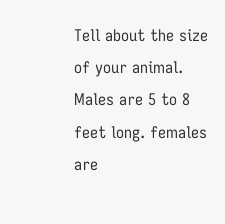Tell about the size of your animal.
Males are 5 to 8 feet long. females are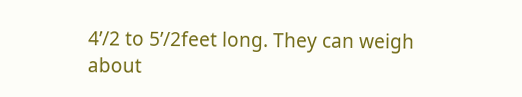4’/2 to 5’/2feet long. They can weigh about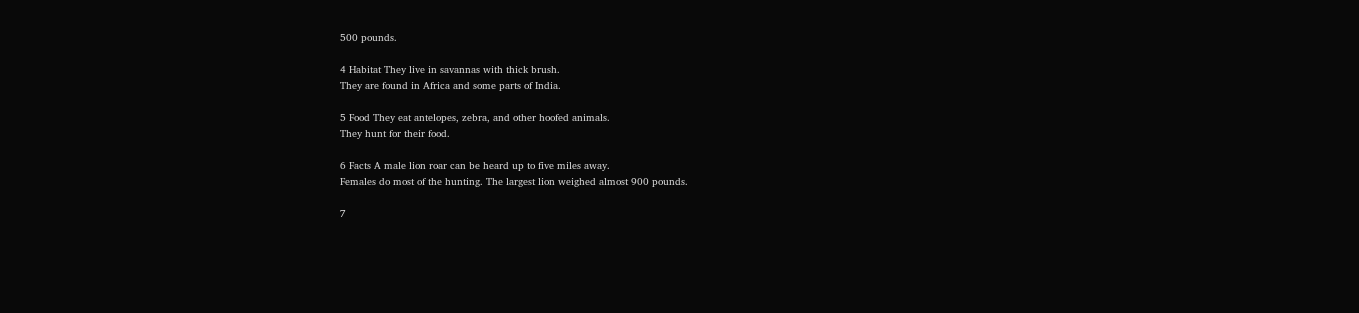500 pounds.

4 Habitat They live in savannas with thick brush.
They are found in Africa and some parts of India.

5 Food They eat antelopes, zebra, and other hoofed animals.
They hunt for their food.

6 Facts A male lion roar can be heard up to five miles away.
Females do most of the hunting. The largest lion weighed almost 900 pounds.

7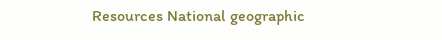Resources National geographic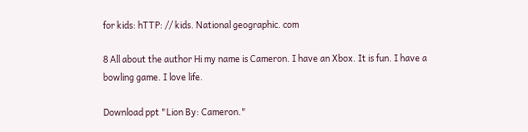for kids: hTTP: // kids. National geographic. com

8 All about the author Hi my name is Cameron. I have an Xbox. It is fun. I have a bowling game. I love life.

Download ppt "Lion By: Cameron."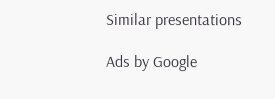Similar presentations

Ads by Google